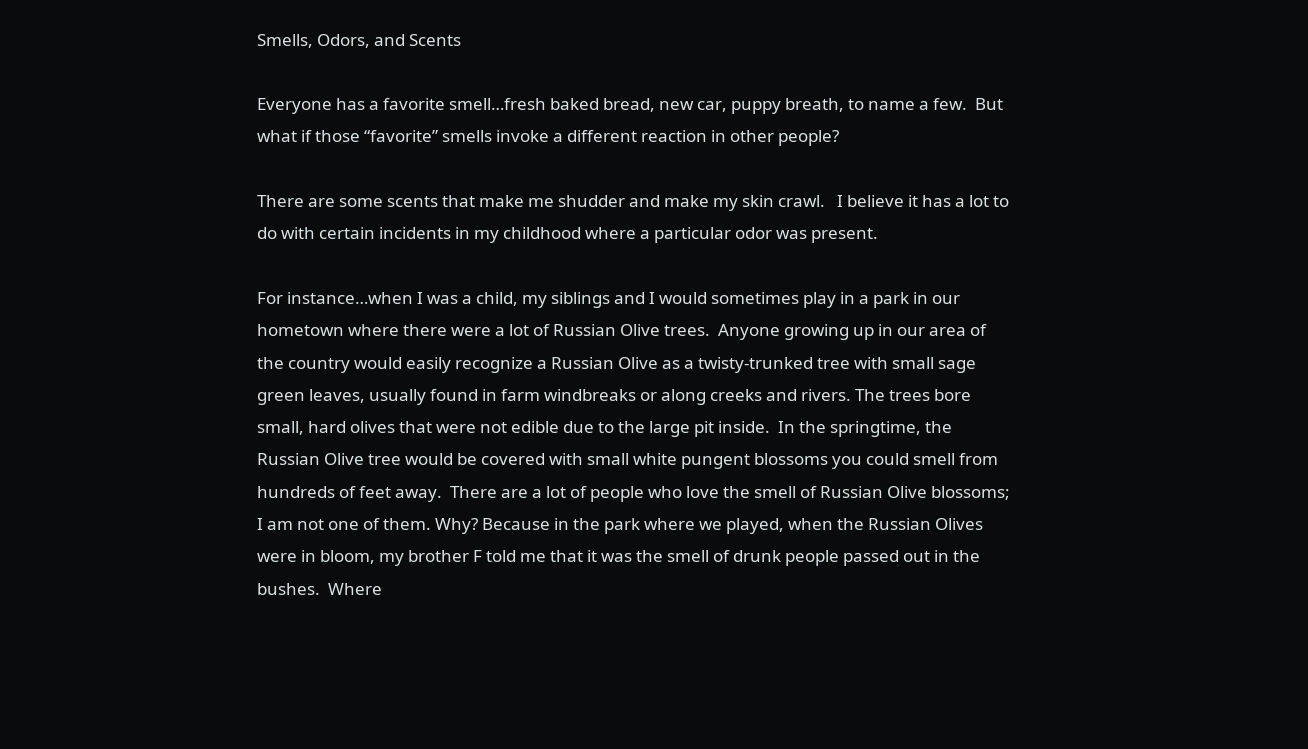Smells, Odors, and Scents

Everyone has a favorite smell…fresh baked bread, new car, puppy breath, to name a few.  But what if those “favorite” smells invoke a different reaction in other people?

There are some scents that make me shudder and make my skin crawl.   I believe it has a lot to do with certain incidents in my childhood where a particular odor was present.

For instance…when I was a child, my siblings and I would sometimes play in a park in our hometown where there were a lot of Russian Olive trees.  Anyone growing up in our area of the country would easily recognize a Russian Olive as a twisty-trunked tree with small sage green leaves, usually found in farm windbreaks or along creeks and rivers. The trees bore small, hard olives that were not edible due to the large pit inside.  In the springtime, the Russian Olive tree would be covered with small white pungent blossoms you could smell from hundreds of feet away.  There are a lot of people who love the smell of Russian Olive blossoms; I am not one of them. Why? Because in the park where we played, when the Russian Olives were in bloom, my brother F told me that it was the smell of drunk people passed out in the bushes.  Where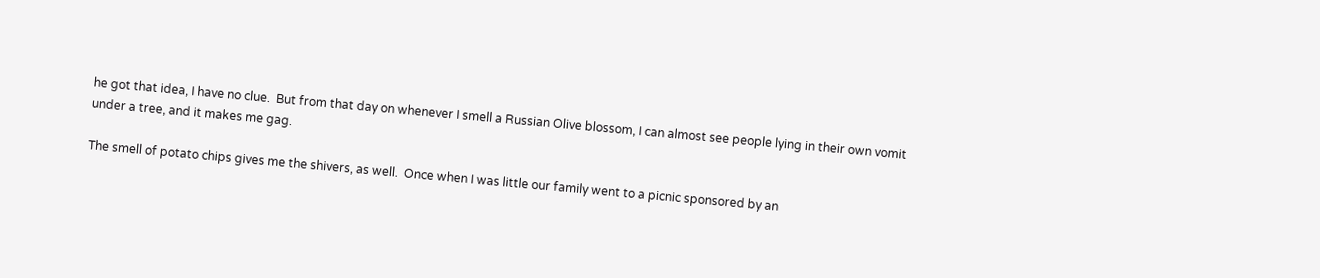he got that idea, I have no clue.  But from that day on whenever I smell a Russian Olive blossom, I can almost see people lying in their own vomit under a tree, and it makes me gag.

The smell of potato chips gives me the shivers, as well.  Once when I was little our family went to a picnic sponsored by an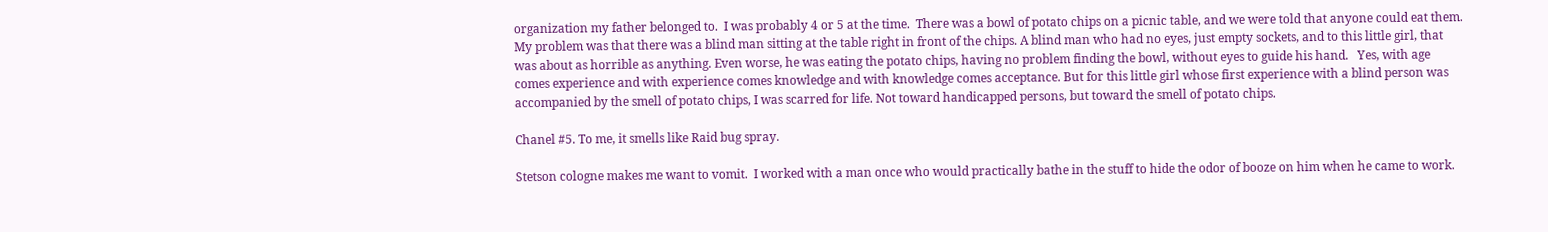organization my father belonged to.  I was probably 4 or 5 at the time.  There was a bowl of potato chips on a picnic table, and we were told that anyone could eat them. My problem was that there was a blind man sitting at the table right in front of the chips. A blind man who had no eyes, just empty sockets, and to this little girl, that was about as horrible as anything. Even worse, he was eating the potato chips, having no problem finding the bowl, without eyes to guide his hand.   Yes, with age comes experience and with experience comes knowledge and with knowledge comes acceptance. But for this little girl whose first experience with a blind person was accompanied by the smell of potato chips, I was scarred for life. Not toward handicapped persons, but toward the smell of potato chips.

Chanel #5. To me, it smells like Raid bug spray.

Stetson cologne makes me want to vomit.  I worked with a man once who would practically bathe in the stuff to hide the odor of booze on him when he came to work.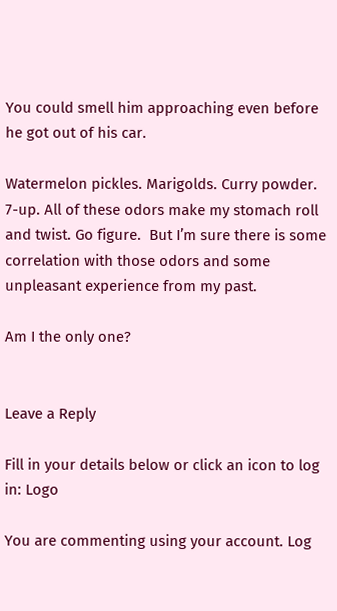You could smell him approaching even before he got out of his car.

Watermelon pickles. Marigolds. Curry powder. 7-up. All of these odors make my stomach roll and twist. Go figure.  But I’m sure there is some correlation with those odors and some unpleasant experience from my past.

Am I the only one?


Leave a Reply

Fill in your details below or click an icon to log in: Logo

You are commenting using your account. Log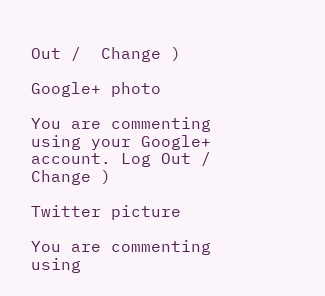Out /  Change )

Google+ photo

You are commenting using your Google+ account. Log Out /  Change )

Twitter picture

You are commenting using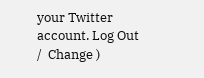your Twitter account. Log Out /  Change )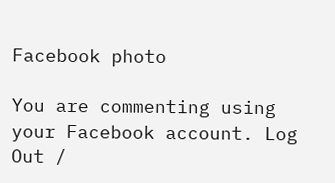Facebook photo

You are commenting using your Facebook account. Log Out /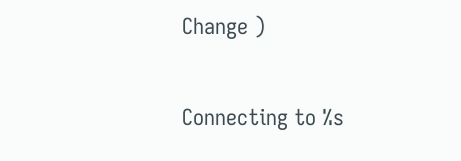Change )


Connecting to %s